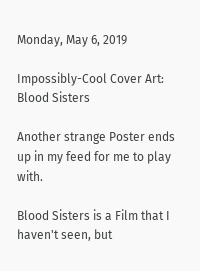Monday, May 6, 2019

Impossibly-Cool Cover Art: Blood Sisters

Another strange Poster ends up in my feed for me to play with.

Blood Sisters is a Film that I haven't seen, but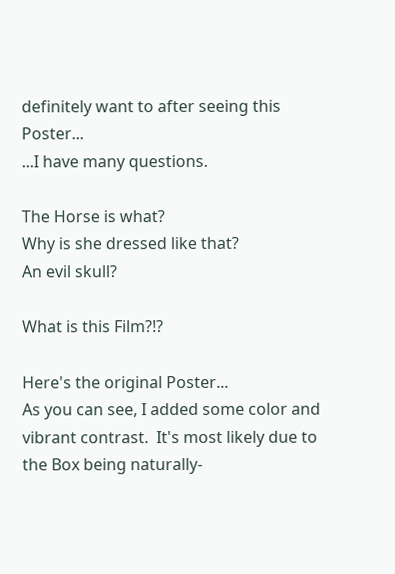definitely want to after seeing this Poster...
...I have many questions.

The Horse is what?
Why is she dressed like that?
An evil skull?

What is this Film?!?

Here's the original Poster...
As you can see, I added some color and vibrant contrast.  It's most likely due to the Box being naturally-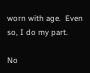worn with age.  Even so, I do my part.

No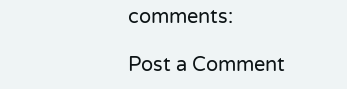comments:

Post a Comment